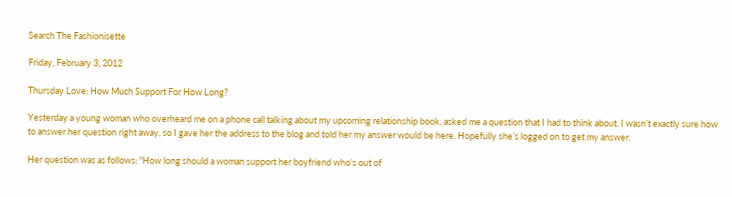Search The Fashionisette

Friday, February 3, 2012

Thursday Love: How Much Support For How Long?

Yesterday a young woman who overheard me on a phone call talking about my upcoming relationship book, asked me a question that I had to think about. I wasn’t exactly sure how to answer her question right away, so I gave her the address to the blog and told her my answer would be here. Hopefully she’s logged on to get my answer.

Her question was as follows: "How long should a woman support her boyfriend who’s out of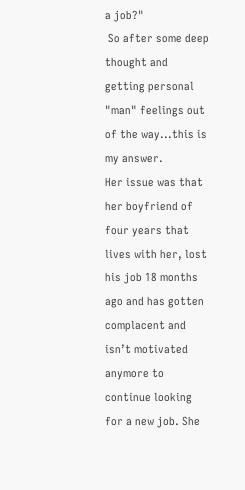a job?"
 So after some deep thought and getting personal "man" feelings out of the way...this is my answer.
Her issue was that her boyfriend of four years that lives with her, lost his job 18 months ago and has gotten complacent and isn’t motivated anymore to continue looking for a new job. She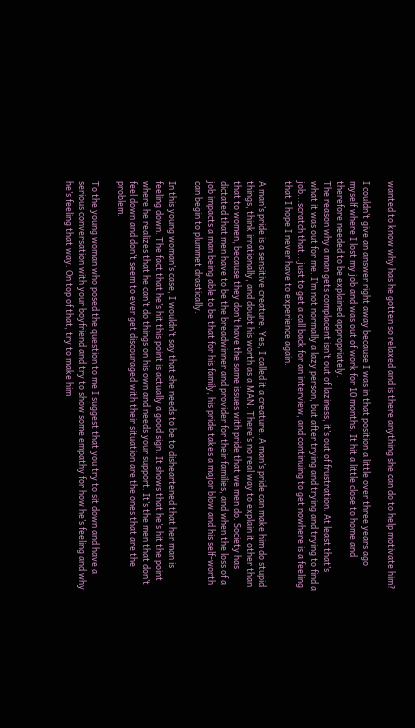wanted to know why has he gotten so relaxed and is there anything she can do to help motivate him?

I couldn’t give an answer right away because I was in that position a little over three years ago myself where I lost my job and was out of work for 10 months. It hit a little close to home and therefore needed to be explained appropriately.
The reason why a man gets complacent isn’t out of laziness, it’s out of frustration. At least that’s what it was out for me. I’m not normally a lazy person, but after trying and trying and trying to find a job...scratch that...just to get a call back for an interview, and continuing to get nowhere is a feeling that I hope I never have to experience again.

A man’s pride is a sensitive creature. Yes, I called it a creature. A man’s pride can make him do stupid things, think irrationally, and doubt his worth as a MAN. There’s no real way to explain it other than that to women, because they don’t have the same issues with pride that we men do. Society has dictated that men have to be the breadwinner and provider for their families, and when the loss of a job impacts a man being able to be that for his family, his pride takes a major blow and his self-worth can begin to plummet drastically.

In this young woman’s case, I wouldn’t say that she needs to be to disheartened that her man is feeling down. The fact that he’s hit this point is actually a good sign. It shows that he’s hit the point where he realizes that he can’t do things on his own and needs your support. It’s the men that don’t feel down and don’t seem to ever get discouraged with their situation are the ones that are the problem.

To the young woman who posed the question to me I suggest that you try to sit down and have a serious conversation with your boyfriend and try to show some empathy for how he’s feeling and why he’s feeling that way. On top of that, try to make him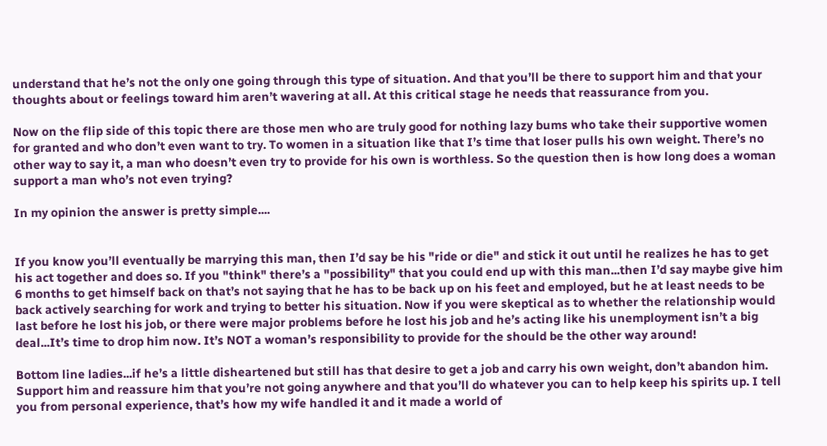understand that he’s not the only one going through this type of situation. And that you’ll be there to support him and that your thoughts about or feelings toward him aren’t wavering at all. At this critical stage he needs that reassurance from you.

Now on the flip side of this topic there are those men who are truly good for nothing lazy bums who take their supportive women for granted and who don’t even want to try. To women in a situation like that I’s time that loser pulls his own weight. There’s no other way to say it, a man who doesn’t even try to provide for his own is worthless. So the question then is how long does a woman support a man who’s not even trying?

In my opinion the answer is pretty simple....


If you know you’ll eventually be marrying this man, then I’d say be his "ride or die" and stick it out until he realizes he has to get his act together and does so. If you "think" there’s a "possibility" that you could end up with this man...then I’d say maybe give him 6 months to get himself back on that’s not saying that he has to be back up on his feet and employed, but he at least needs to be back actively searching for work and trying to better his situation. Now if you were skeptical as to whether the relationship would last before he lost his job, or there were major problems before he lost his job and he’s acting like his unemployment isn’t a big deal...It’s time to drop him now. It’s NOT a woman’s responsibility to provide for the should be the other way around!

Bottom line ladies...if he’s a little disheartened but still has that desire to get a job and carry his own weight, don’t abandon him. Support him and reassure him that you’re not going anywhere and that you’ll do whatever you can to help keep his spirits up. I tell you from personal experience, that’s how my wife handled it and it made a world of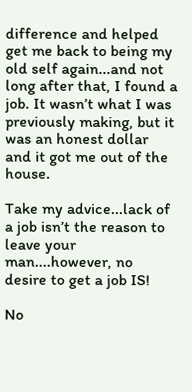difference and helped get me back to being my old self again...and not long after that, I found a job. It wasn’t what I was previously making, but it was an honest dollar and it got me out of the house.

Take my advice...lack of a job isn’t the reason to leave your man....however, no desire to get a job IS!

No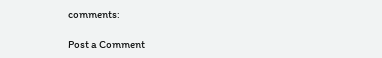comments:

Post a Comment